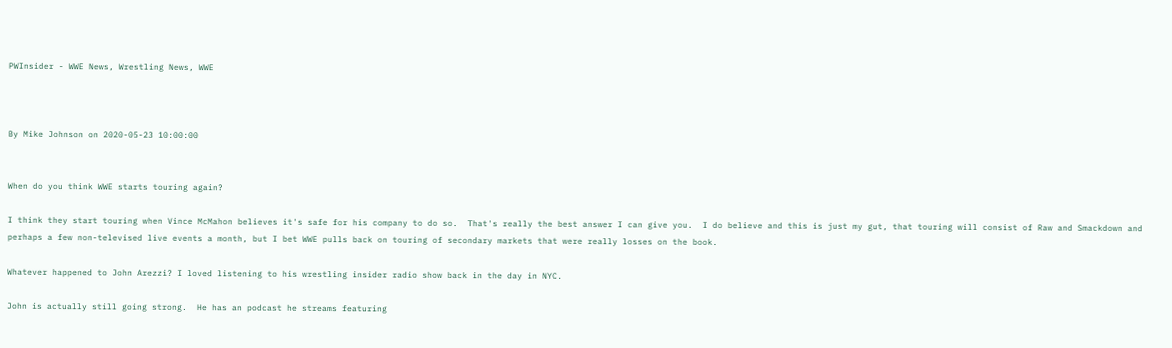PWInsider - WWE News, Wrestling News, WWE



By Mike Johnson on 2020-05-23 10:00:00


When do you think WWE starts touring again?

I think they start touring when Vince McMahon believes it's safe for his company to do so.  That's really the best answer I can give you.  I do believe and this is just my gut, that touring will consist of Raw and Smackdown and perhaps a few non-televised live events a month, but I bet WWE pulls back on touring of secondary markets that were really losses on the book.

Whatever happened to John Arezzi? I loved listening to his wrestling insider radio show back in the day in NYC.

John is actually still going strong.  He has an podcast he streams featuring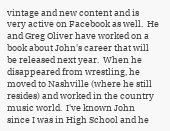vintage and new content and is very active on Facebook as well.  He and Greg Oliver have worked on a book about John's career that will be released next year.  When he disappeared from wrestling, he moved to Nashville (where he still resides) and worked in the country music world.  I've known John since I was in High School and he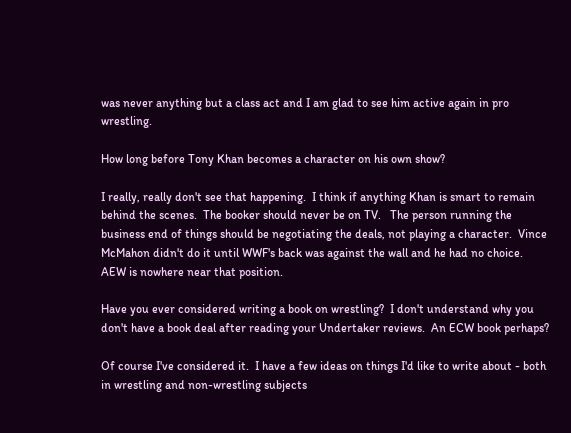was never anything but a class act and I am glad to see him active again in pro wrestling.

How long before Tony Khan becomes a character on his own show?

I really, really don't see that happening.  I think if anything Khan is smart to remain behind the scenes.  The booker should never be on TV.   The person running the business end of things should be negotiating the deals, not playing a character.  Vince McMahon didn't do it until WWF's back was against the wall and he had no choice.  AEW is nowhere near that position.

Have you ever considered writing a book on wrestling?  I don't understand why you don't have a book deal after reading your Undertaker reviews.  An ECW book perhaps?

Of course I've considered it.  I have a few ideas on things I'd like to write about - both in wrestling and non-wrestling subjects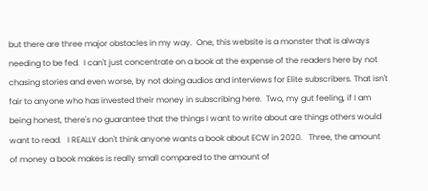but there are three major obstacles in my way.  One, this website is a monster that is always needing to be fed.  I can't just concentrate on a book at the expense of the readers here by not chasing stories and even worse, by not doing audios and interviews for Elite subscribers. That isn't fair to anyone who has invested their money in subscribing here.  Two, my gut feeling, if I am being honest, there's no guarantee that the things I want to write about are things others would want to read.   I REALLY don't think anyone wants a book about ECW in 2020.   Three, the amount of money a book makes is really small compared to the amount of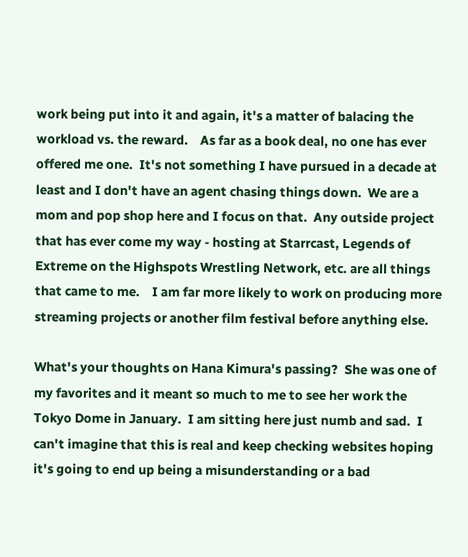work being put into it and again, it's a matter of balacing the workload vs. the reward.    As far as a book deal, no one has ever offered me one.  It's not something I have pursued in a decade at least and I don't have an agent chasing things down.  We are a mom and pop shop here and I focus on that.  Any outside project that has ever come my way - hosting at Starrcast, Legends of Extreme on the Highspots Wrestling Network, etc. are all things that came to me.    I am far more likely to work on producing more streaming projects or another film festival before anything else.

What's your thoughts on Hana Kimura's passing?  She was one of my favorites and it meant so much to me to see her work the Tokyo Dome in January.  I am sitting here just numb and sad.  I can't imagine that this is real and keep checking websites hoping it's going to end up being a misunderstanding or a bad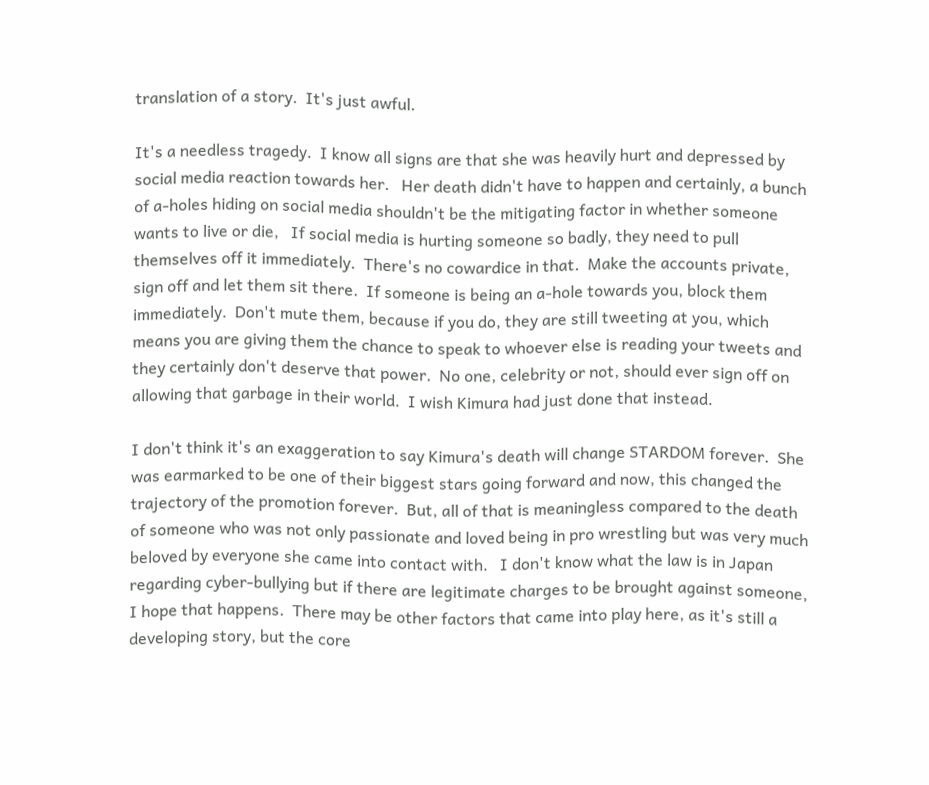translation of a story.  It's just awful.

It's a needless tragedy.  I know all signs are that she was heavily hurt and depressed by social media reaction towards her.   Her death didn't have to happen and certainly, a bunch of a-holes hiding on social media shouldn't be the mitigating factor in whether someone wants to live or die,   If social media is hurting someone so badly, they need to pull themselves off it immediately.  There's no cowardice in that.  Make the accounts private, sign off and let them sit there.  If someone is being an a-hole towards you, block them immediately.  Don't mute them, because if you do, they are still tweeting at you, which means you are giving them the chance to speak to whoever else is reading your tweets and they certainly don't deserve that power.  No one, celebrity or not, should ever sign off on allowing that garbage in their world.  I wish Kimura had just done that instead.

I don't think it's an exaggeration to say Kimura's death will change STARDOM forever.  She was earmarked to be one of their biggest stars going forward and now, this changed the trajectory of the promotion forever.  But, all of that is meaningless compared to the death of someone who was not only passionate and loved being in pro wrestling but was very much beloved by everyone she came into contact with.   I don't know what the law is in Japan regarding cyber-bullying but if there are legitimate charges to be brought against someone, I hope that happens.  There may be other factors that came into play here, as it's still a developing story, but the core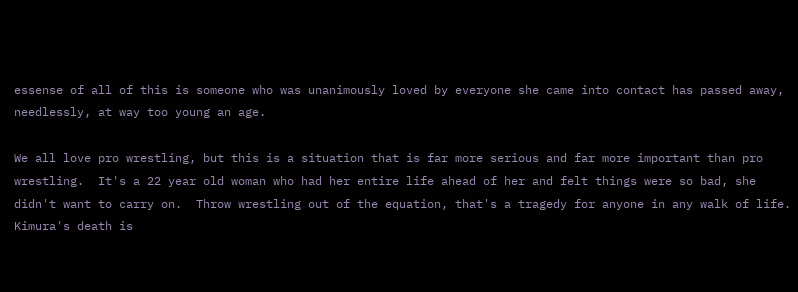essense of all of this is someone who was unanimously loved by everyone she came into contact has passed away, needlessly, at way too young an age.

We all love pro wrestling, but this is a situation that is far more serious and far more important than pro wrestling.  It's a 22 year old woman who had her entire life ahead of her and felt things were so bad, she didn't want to carry on.  Throw wrestling out of the equation, that's a tragedy for anyone in any walk of life.  Kimura's death is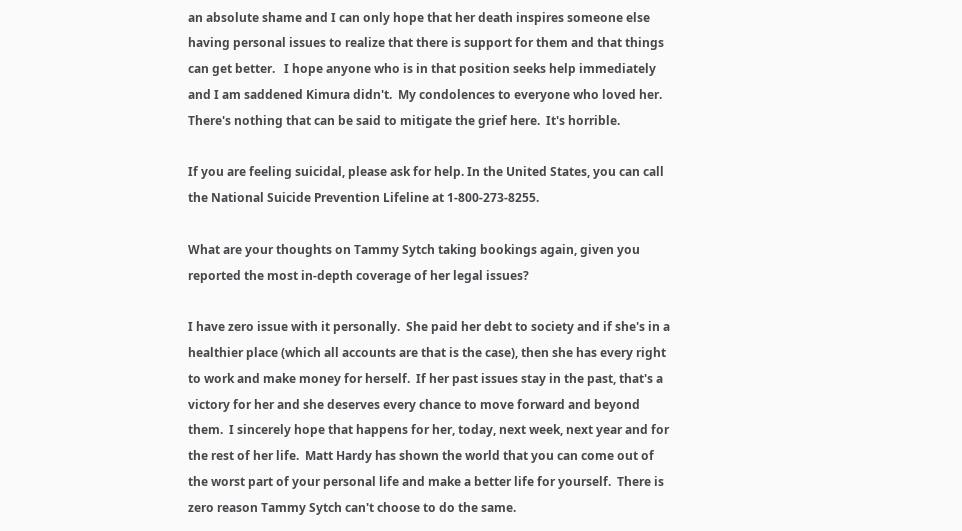an absolute shame and I can only hope that her death inspires someone else having personal issues to realize that there is support for them and that things can get better.   I hope anyone who is in that position seeks help immediately and I am saddened Kimura didn't.  My condolences to everyone who loved her.  There's nothing that can be said to mitigate the grief here.  It's horrible.

If you are feeling suicidal, please ask for help. In the United States, you can call the National Suicide Prevention Lifeline at 1-800-273-8255.

What are your thoughts on Tammy Sytch taking bookings again, given you reported the most in-depth coverage of her legal issues?

I have zero issue with it personally.  She paid her debt to society and if she's in a healthier place (which all accounts are that is the case), then she has every right to work and make money for herself.  If her past issues stay in the past, that's a victory for her and she deserves every chance to move forward and beyond them.  I sincerely hope that happens for her, today, next week, next year and for the rest of her life.  Matt Hardy has shown the world that you can come out of the worst part of your personal life and make a better life for yourself.  There is zero reason Tammy Sytch can't choose to do the same.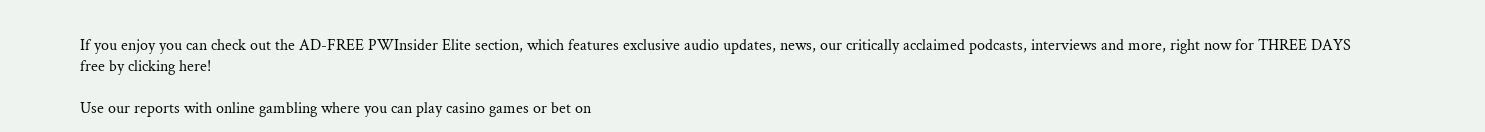If you enjoy you can check out the AD-FREE PWInsider Elite section, which features exclusive audio updates, news, our critically acclaimed podcasts, interviews and more, right now for THREE DAYS free by clicking here!

Use our reports with online gambling where you can play casino games or bet on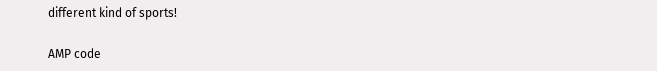different kind of sports!

AMP code